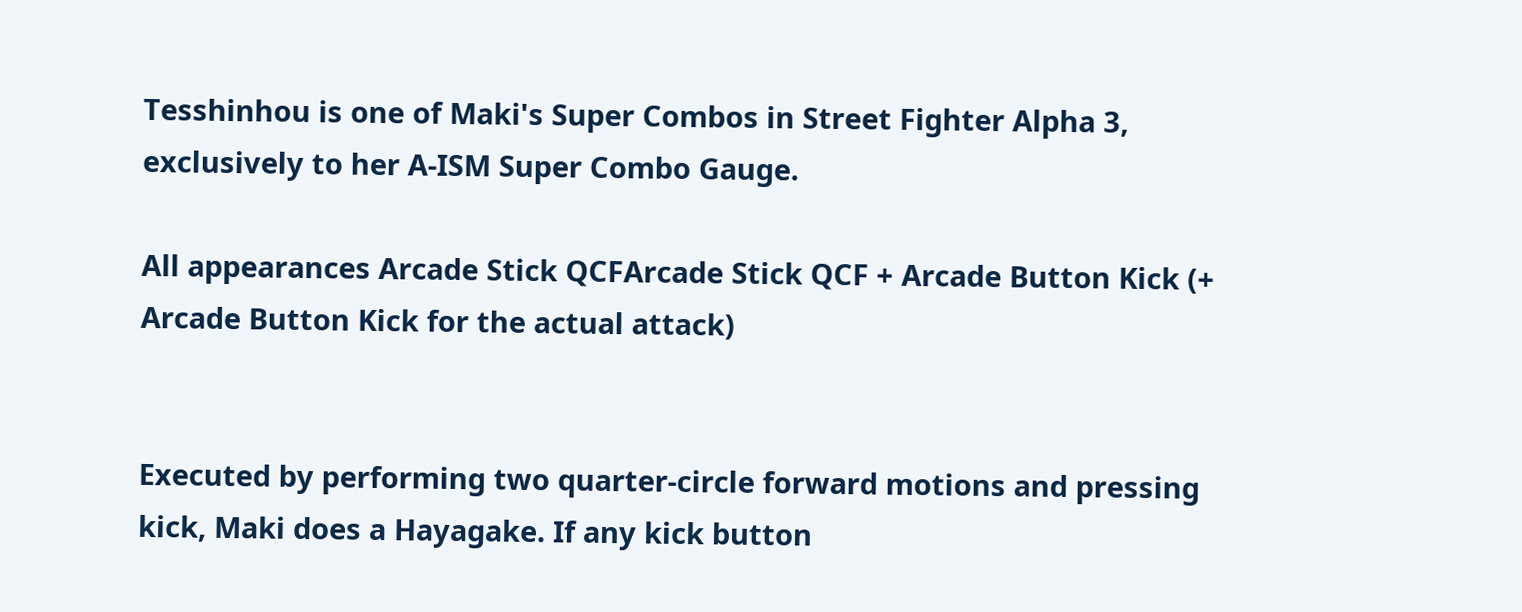Tesshinhou is one of Maki's Super Combos in Street Fighter Alpha 3, exclusively to her A-ISM Super Combo Gauge.

All appearances Arcade Stick QCFArcade Stick QCF + Arcade Button Kick (+ Arcade Button Kick for the actual attack)


Executed by performing two quarter-circle forward motions and pressing kick, Maki does a Hayagake. If any kick button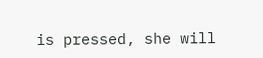is pressed, she will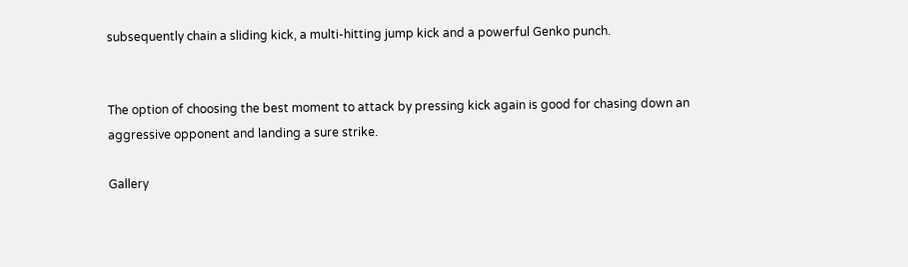subsequently chain a sliding kick, a multi-hitting jump kick and a powerful Genko punch.


The option of choosing the best moment to attack by pressing kick again is good for chasing down an aggressive opponent and landing a sure strike.

Gallery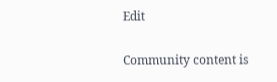Edit

Community content is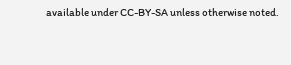available under CC-BY-SA unless otherwise noted.